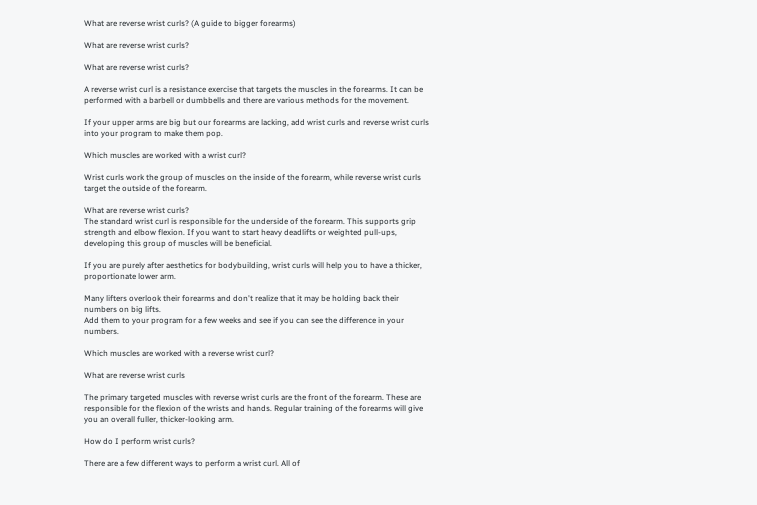What are reverse wrist curls? (A guide to bigger forearms)

What are reverse wrist curls?

What are reverse wrist curls?

A reverse wrist curl is a resistance exercise that targets the muscles in the forearms. It can be performed with a barbell or dumbbells and there are various methods for the movement.

If your upper arms are big but our forearms are lacking, add wrist curls and reverse wrist curls into your program to make them pop.

Which muscles are worked with a wrist curl?

Wrist curls work the group of muscles on the inside of the forearm, while reverse wrist curls target the outside of the forearm.

What are reverse wrist curls?
The standard wrist curl is responsible for the underside of the forearm. This supports grip strength and elbow flexion. If you want to start heavy deadlifts or weighted pull-ups, developing this group of muscles will be beneficial.

If you are purely after aesthetics for bodybuilding, wrist curls will help you to have a thicker, proportionate lower arm.

Many lifters overlook their forearms and don't realize that it may be holding back their numbers on big lifts.
Add them to your program for a few weeks and see if you can see the difference in your numbers.

Which muscles are worked with a reverse wrist curl?

What are reverse wrist curls

The primary targeted muscles with reverse wrist curls are the front of the forearm. These are responsible for the flexion of the wrists and hands. Regular training of the forearms will give you an overall fuller, thicker-looking arm.

How do I perform wrist curls?

There are a few different ways to perform a wrist curl. All of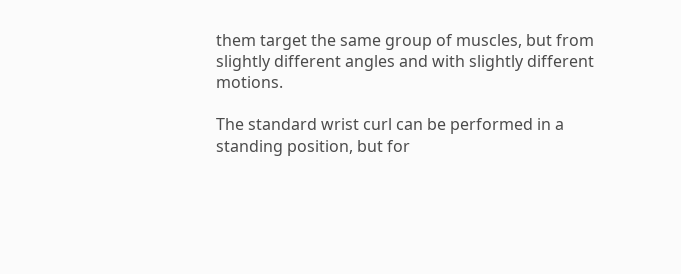them target the same group of muscles, but from slightly different angles and with slightly different motions.

The standard wrist curl can be performed in a standing position, but for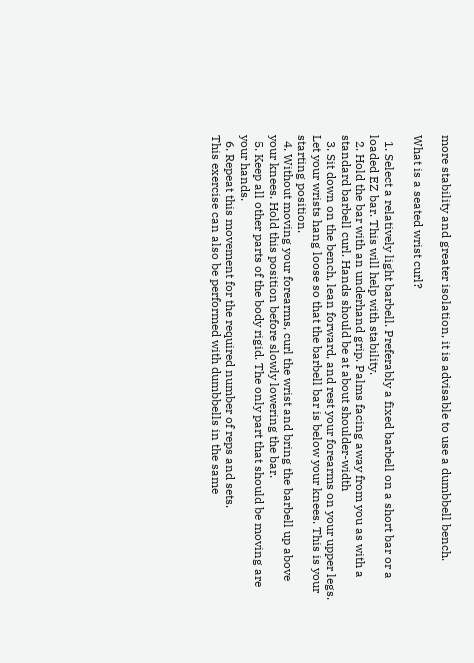more stability and greater isolation, it is advisable to use a dumbbell bench.

What is a seated wrist curl?

  1. Select a relatively light barbell. Preferably a fixed barbell on a short bar or a loaded EZ bar. This will help with stability.
  2. Hold the bar with an underhand grip. Palms facing away from you as with a standard barbell curl. Hands should be at about shoulder-width
  3. Sit down on the bench, lean forward, and rest your forearms on your upper legs. Let your wrists hang loose so that the barbell bar is below your knees. This is your starting position.
  4. Without moving your forearms, curl the wrist and bring the barbell up above your knees. Hold this position before slowly lowering the bar.
  5. Keep all other parts of the body rigid. The only part that should be moving are your hands.
  6. Repeat this movement for the required number of reps and sets.
This exercise can also be performed with dumbbells in the same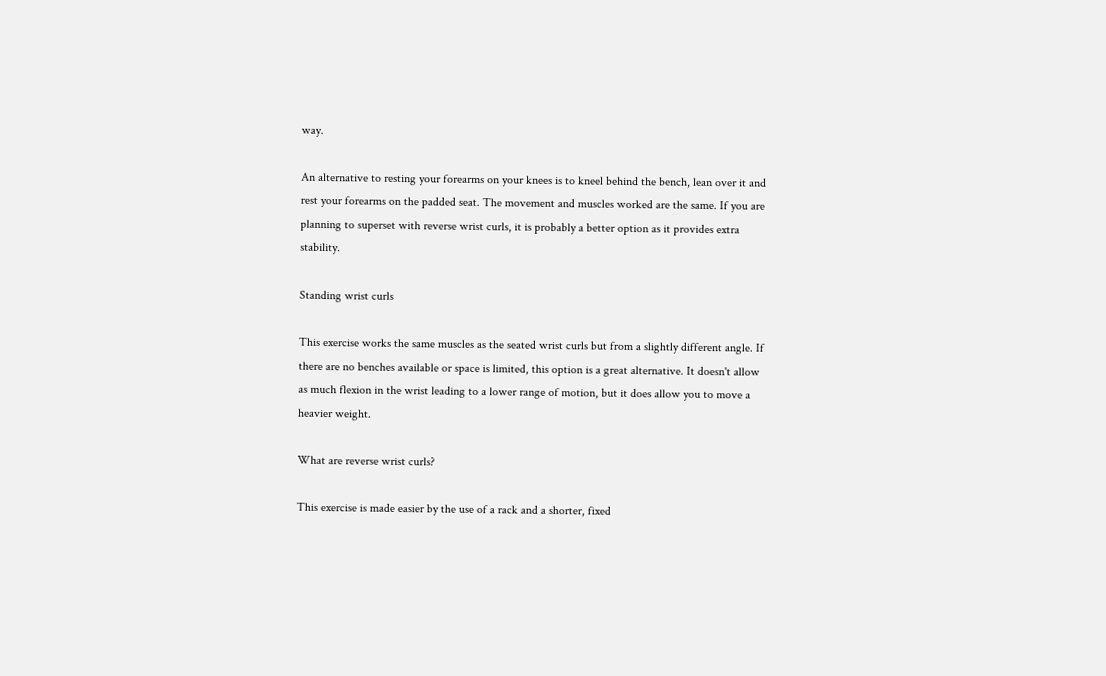way.

An alternative to resting your forearms on your knees is to kneel behind the bench, lean over it and rest your forearms on the padded seat. The movement and muscles worked are the same. If you are planning to superset with reverse wrist curls, it is probably a better option as it provides extra stability.

Standing wrist curls

This exercise works the same muscles as the seated wrist curls but from a slightly different angle. If there are no benches available or space is limited, this option is a great alternative. It doesn't allow as much flexion in the wrist leading to a lower range of motion, but it does allow you to move a heavier weight.

What are reverse wrist curls?

This exercise is made easier by the use of a rack and a shorter, fixed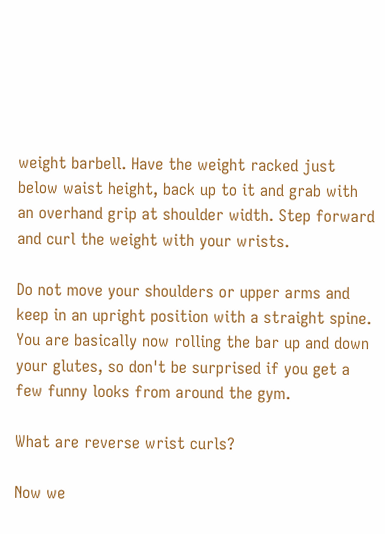weight barbell. Have the weight racked just below waist height, back up to it and grab with an overhand grip at shoulder width. Step forward and curl the weight with your wrists.

Do not move your shoulders or upper arms and keep in an upright position with a straight spine. You are basically now rolling the bar up and down your glutes, so don't be surprised if you get a few funny looks from around the gym.

What are reverse wrist curls?

Now we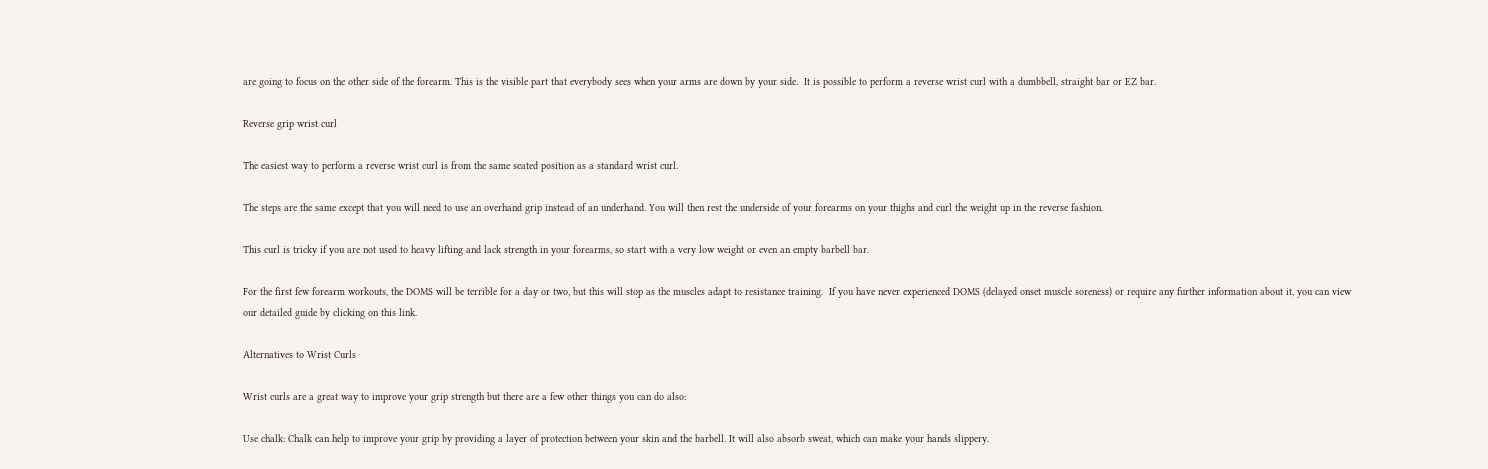are going to focus on the other side of the forearm. This is the visible part that everybody sees when your arms are down by your side.  It is possible to perform a reverse wrist curl with a dumbbell, straight bar or EZ bar.

Reverse grip wrist curl

The easiest way to perform a reverse wrist curl is from the same seated position as a standard wrist curl.

The steps are the same except that you will need to use an overhand grip instead of an underhand. You will then rest the underside of your forearms on your thighs and curl the weight up in the reverse fashion.

This curl is tricky if you are not used to heavy lifting and lack strength in your forearms, so start with a very low weight or even an empty barbell bar.

For the first few forearm workouts, the DOMS will be terrible for a day or two, but this will stop as the muscles adapt to resistance training.  If you have never experienced DOMS (delayed onset muscle soreness) or require any further information about it, you can view our detailed guide by clicking on this link.

Alternatives to Wrist Curls

Wrist curls are a great way to improve your grip strength but there are a few other things you can do also:

Use chalk: Chalk can help to improve your grip by providing a layer of protection between your skin and the barbell. It will also absorb sweat, which can make your hands slippery.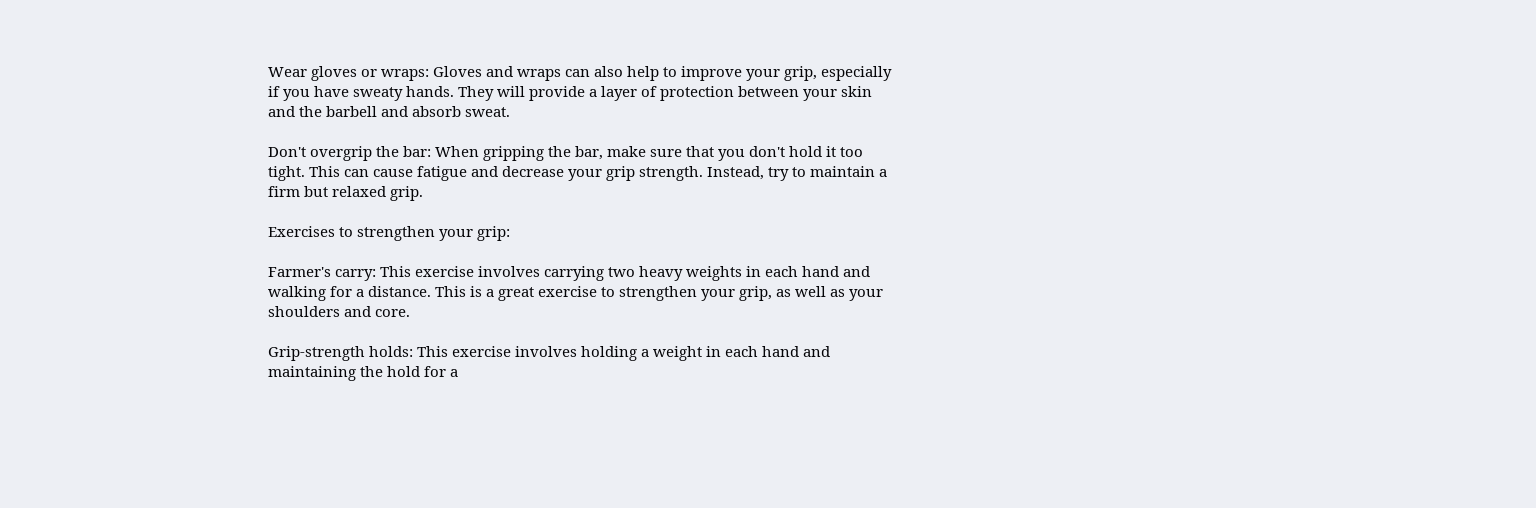Wear gloves or wraps: Gloves and wraps can also help to improve your grip, especially if you have sweaty hands. They will provide a layer of protection between your skin and the barbell and absorb sweat.

Don't overgrip the bar: When gripping the bar, make sure that you don't hold it too tight. This can cause fatigue and decrease your grip strength. Instead, try to maintain a firm but relaxed grip.

Exercises to strengthen your grip:

Farmer's carry: This exercise involves carrying two heavy weights in each hand and walking for a distance. This is a great exercise to strengthen your grip, as well as your shoulders and core.

Grip-strength holds: This exercise involves holding a weight in each hand and maintaining the hold for a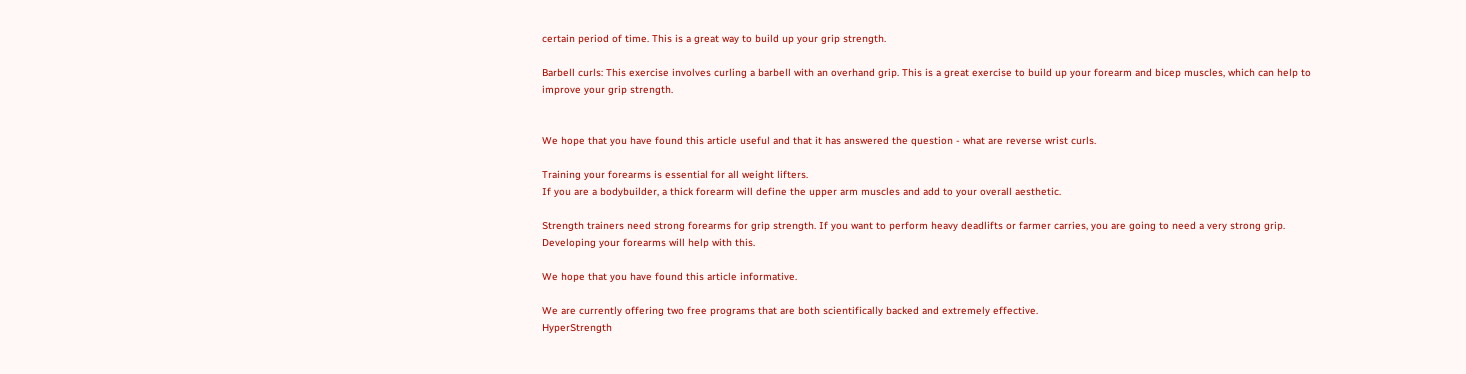certain period of time. This is a great way to build up your grip strength.

Barbell curls: This exercise involves curling a barbell with an overhand grip. This is a great exercise to build up your forearm and bicep muscles, which can help to improve your grip strength.


We hope that you have found this article useful and that it has answered the question - what are reverse wrist curls.

Training your forearms is essential for all weight lifters.
If you are a bodybuilder, a thick forearm will define the upper arm muscles and add to your overall aesthetic.

Strength trainers need strong forearms for grip strength. If you want to perform heavy deadlifts or farmer carries, you are going to need a very strong grip. Developing your forearms will help with this.

We hope that you have found this article informative.

We are currently offering two free programs that are both scientifically backed and extremely effective.
HyperStrength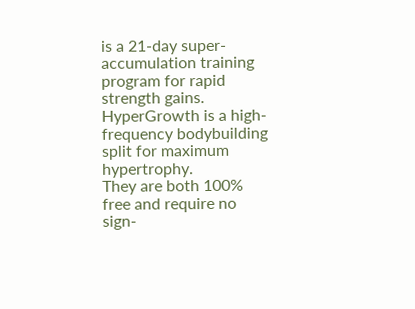is a 21-day super-accumulation training program for rapid strength gains.
HyperGrowth is a high-frequency bodybuilding split for maximum hypertrophy.
They are both 100% free and require no sign-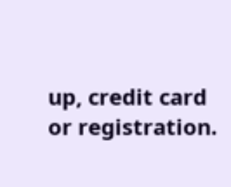up, credit card or registration.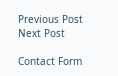Previous Post Next Post

Contact Form